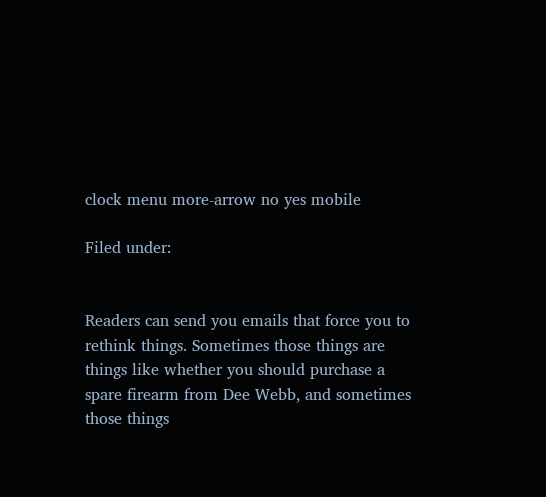clock menu more-arrow no yes mobile

Filed under:


Readers can send you emails that force you to rethink things. Sometimes those things are things like whether you should purchase a spare firearm from Dee Webb, and sometimes those things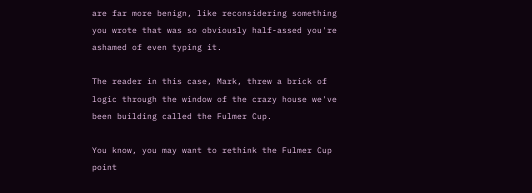are far more benign, like reconsidering something you wrote that was so obviously half-assed you're ashamed of even typing it.

The reader in this case, Mark, threw a brick of logic through the window of the crazy house we've been building called the Fulmer Cup.

You know, you may want to rethink the Fulmer Cup point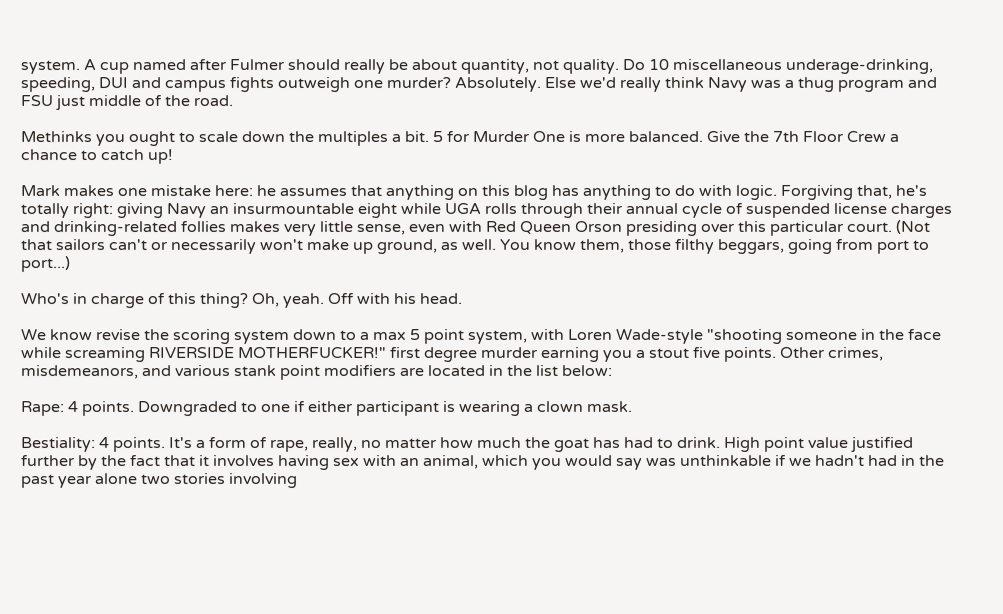system. A cup named after Fulmer should really be about quantity, not quality. Do 10 miscellaneous underage-drinking, speeding, DUI and campus fights outweigh one murder? Absolutely. Else we'd really think Navy was a thug program and FSU just middle of the road.

Methinks you ought to scale down the multiples a bit. 5 for Murder One is more balanced. Give the 7th Floor Crew a chance to catch up!

Mark makes one mistake here: he assumes that anything on this blog has anything to do with logic. Forgiving that, he's totally right: giving Navy an insurmountable eight while UGA rolls through their annual cycle of suspended license charges and drinking-related follies makes very little sense, even with Red Queen Orson presiding over this particular court. (Not that sailors can't or necessarily won't make up ground, as well. You know them, those filthy beggars, going from port to port...)

Who's in charge of this thing? Oh, yeah. Off with his head.

We know revise the scoring system down to a max 5 point system, with Loren Wade-style "shooting someone in the face while screaming RIVERSIDE MOTHERFUCKER!" first degree murder earning you a stout five points. Other crimes, misdemeanors, and various stank point modifiers are located in the list below:

Rape: 4 points. Downgraded to one if either participant is wearing a clown mask.

Bestiality: 4 points. It's a form of rape, really, no matter how much the goat has had to drink. High point value justified further by the fact that it involves having sex with an animal, which you would say was unthinkable if we hadn't had in the past year alone two stories involving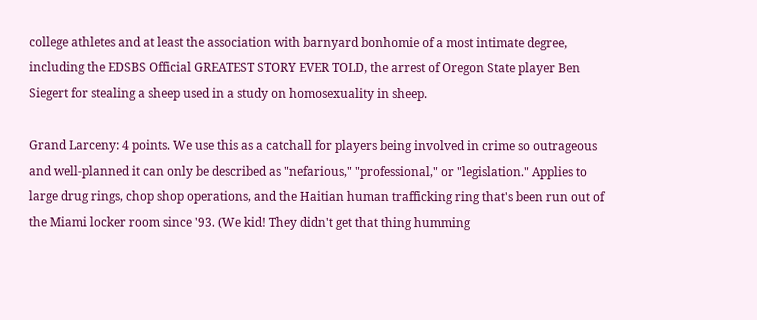college athletes and at least the association with barnyard bonhomie of a most intimate degree, including the EDSBS Official GREATEST STORY EVER TOLD, the arrest of Oregon State player Ben Siegert for stealing a sheep used in a study on homosexuality in sheep.

Grand Larceny: 4 points. We use this as a catchall for players being involved in crime so outrageous and well-planned it can only be described as "nefarious," "professional," or "legislation." Applies to large drug rings, chop shop operations, and the Haitian human trafficking ring that's been run out of the Miami locker room since '93. (We kid! They didn't get that thing humming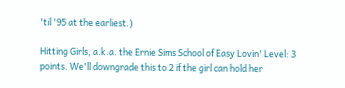'til '95 at the earliest.)

Hitting Girls, a.k.a. the Ernie Sims School of Easy Lovin' Level: 3 points. We'll downgrade this to 2 if the girl can hold her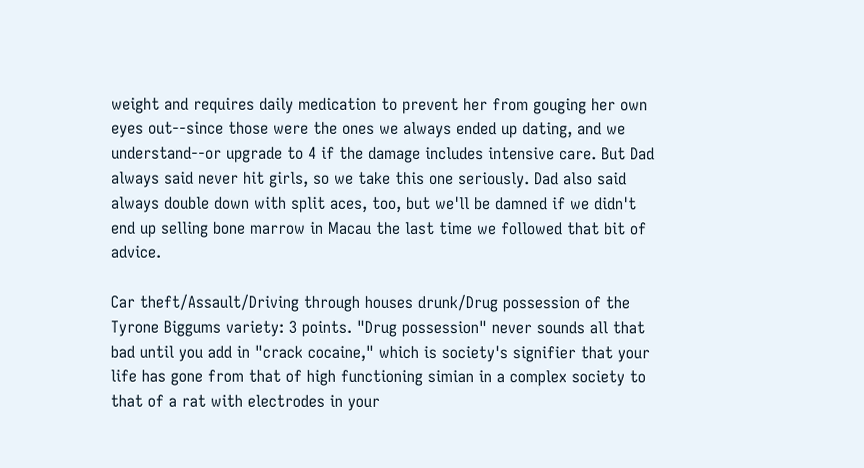weight and requires daily medication to prevent her from gouging her own eyes out--since those were the ones we always ended up dating, and we understand--or upgrade to 4 if the damage includes intensive care. But Dad always said never hit girls, so we take this one seriously. Dad also said always double down with split aces, too, but we'll be damned if we didn't end up selling bone marrow in Macau the last time we followed that bit of advice.

Car theft/Assault/Driving through houses drunk/Drug possession of the Tyrone Biggums variety: 3 points. "Drug possession" never sounds all that bad until you add in "crack cocaine," which is society's signifier that your life has gone from that of high functioning simian in a complex society to that of a rat with electrodes in your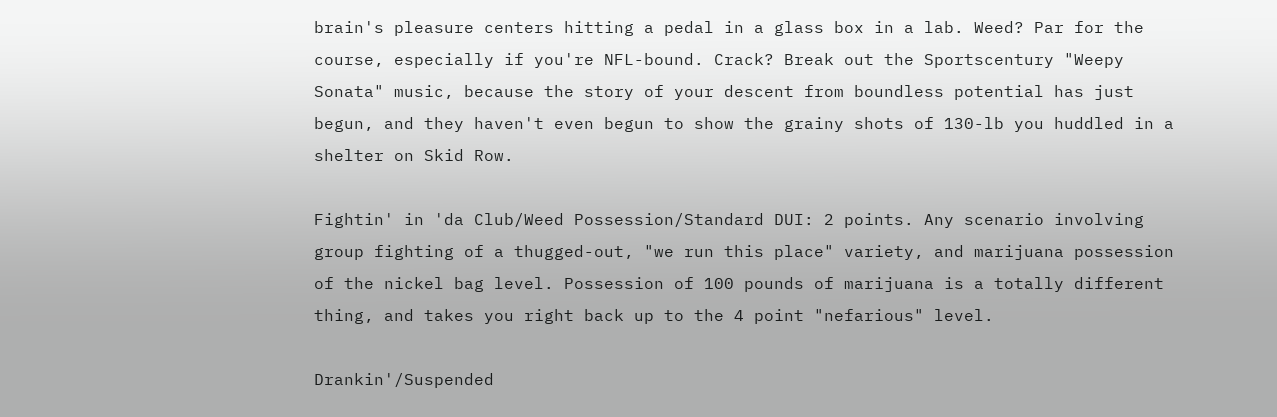brain's pleasure centers hitting a pedal in a glass box in a lab. Weed? Par for the course, especially if you're NFL-bound. Crack? Break out the Sportscentury "Weepy Sonata" music, because the story of your descent from boundless potential has just begun, and they haven't even begun to show the grainy shots of 130-lb you huddled in a shelter on Skid Row.

Fightin' in 'da Club/Weed Possession/Standard DUI: 2 points. Any scenario involving group fighting of a thugged-out, "we run this place" variety, and marijuana possession of the nickel bag level. Possession of 100 pounds of marijuana is a totally different thing, and takes you right back up to the 4 point "nefarious" level.

Drankin'/Suspended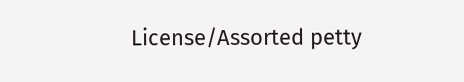License/Assorted petty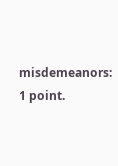misdemeanors: 1 point.